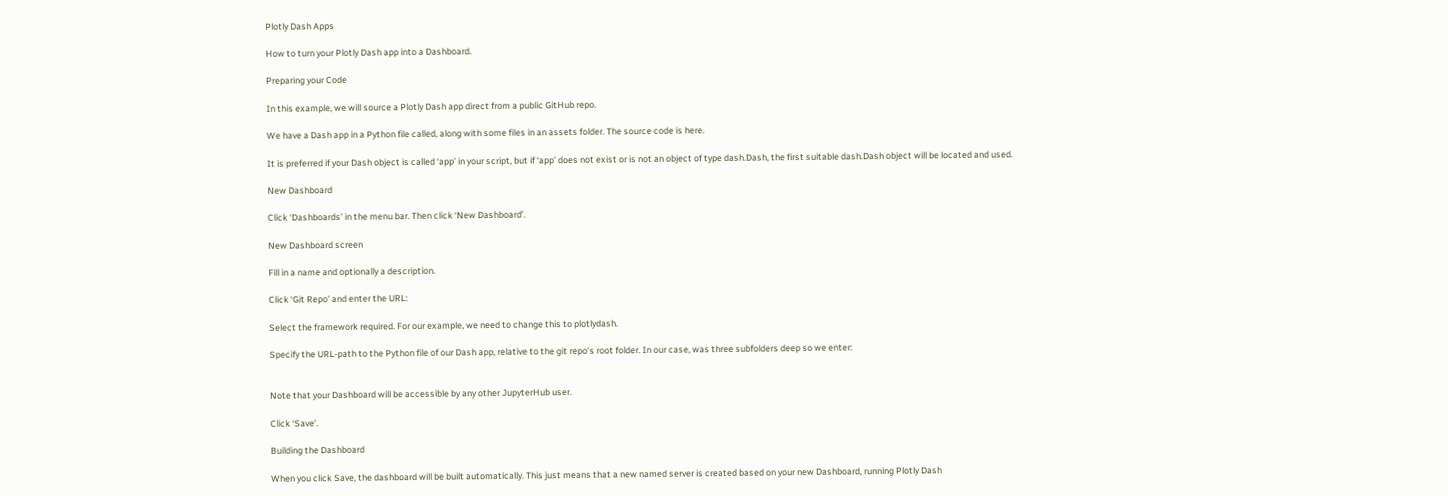Plotly Dash Apps

How to turn your Plotly Dash app into a Dashboard.

Preparing your Code

In this example, we will source a Plotly Dash app direct from a public GitHub repo.

We have a Dash app in a Python file called, along with some files in an assets folder. The source code is here.

It is preferred if your Dash object is called ‘app’ in your script, but if ‘app’ does not exist or is not an object of type dash.Dash, the first suitable dash.Dash object will be located and used.

New Dashboard

Click ‘Dashboards’ in the menu bar. Then click ‘New Dashboard’.

New Dashboard screen

Fill in a name and optionally a description.

Click ‘Git Repo’ and enter the URL:

Select the framework required. For our example, we need to change this to plotlydash.

Specify the URL-path to the Python file of our Dash app, relative to the git repo’s root folder. In our case, was three subfolders deep so we enter:


Note that your Dashboard will be accessible by any other JupyterHub user.

Click ‘Save’.

Building the Dashboard

When you click Save, the dashboard will be built automatically. This just means that a new named server is created based on your new Dashboard, running Plotly Dash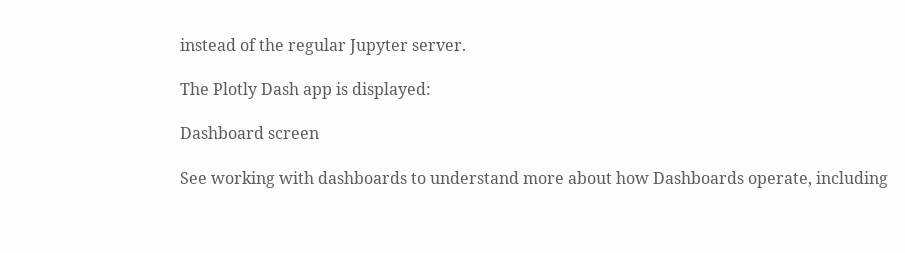instead of the regular Jupyter server.

The Plotly Dash app is displayed:

Dashboard screen

See working with dashboards to understand more about how Dashboards operate, including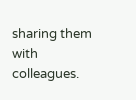sharing them with colleagues.